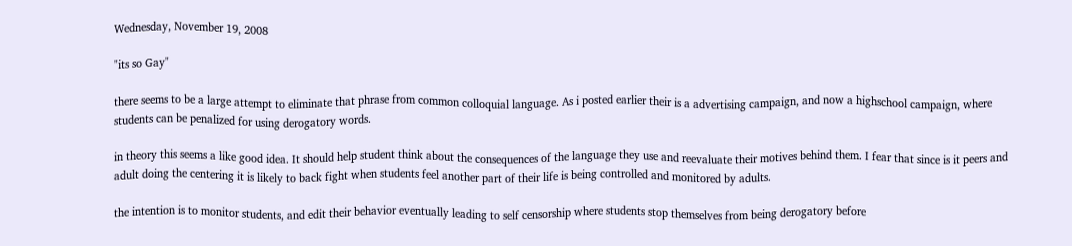Wednesday, November 19, 2008

"its so Gay"

there seems to be a large attempt to eliminate that phrase from common colloquial language. As i posted earlier their is a advertising campaign, and now a highschool campaign, where students can be penalized for using derogatory words.

in theory this seems a like good idea. It should help student think about the consequences of the language they use and reevaluate their motives behind them. I fear that since is it peers and adult doing the centering it is likely to back fight when students feel another part of their life is being controlled and monitored by adults.

the intention is to monitor students, and edit their behavior eventually leading to self censorship where students stop themselves from being derogatory before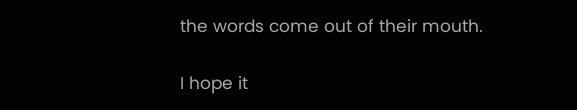the words come out of their mouth.

I hope it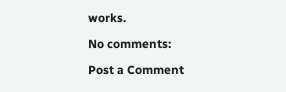works.

No comments:

Post a Comment